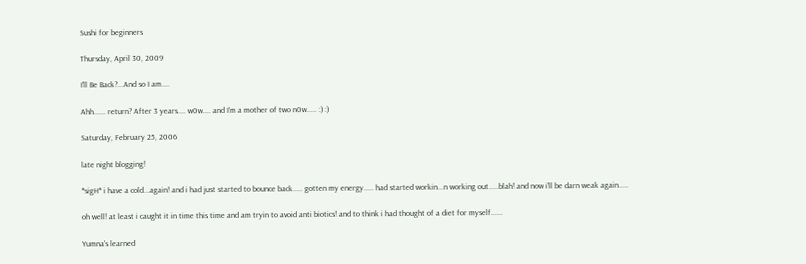Sushi for beginners

Thursday, April 30, 2009

I'll Be Back?...And so I am....

Ahh...... return? After 3 years.... w0w.... and I'm a mother of two n0w..... :) :)

Saturday, February 25, 2006

late night blogging!

*sigH* i have a cold...again! and i had just started to bounce back..... gotten my energy..... had started workin...n working out.....blah! and now i'll be darn weak again.....

oh well! at least i caught it in time this time and am tryin to avoid anti biotics! and to think i had thought of a diet for myself......

Yumna's learned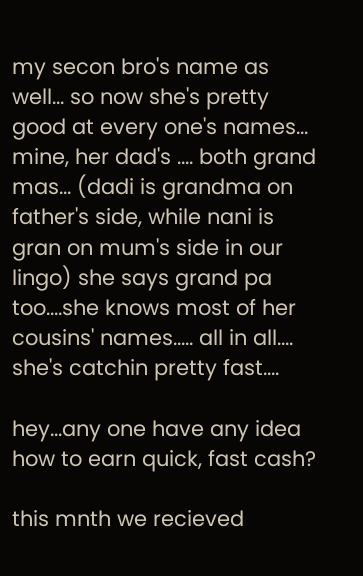my secon bro's name as well... so now she's pretty good at every one's names... mine, her dad's .... both grand mas... (dadi is grandma on father's side, while nani is gran on mum's side in our lingo) she says grand pa too....she knows most of her cousins' names..... all in all.... she's catchin pretty fast....

hey...any one have any idea how to earn quick, fast cash?

this mnth we recieved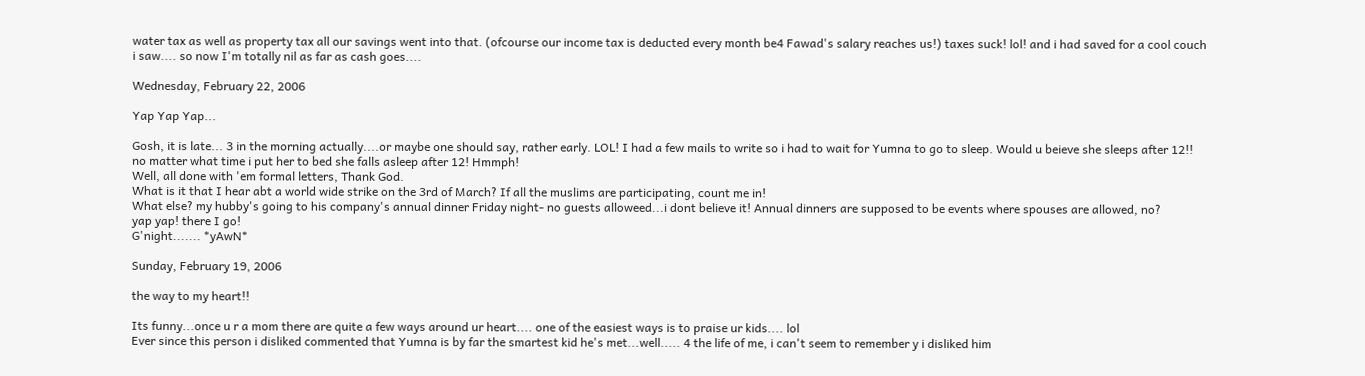water tax as well as property tax all our savings went into that. (ofcourse our income tax is deducted every month be4 Fawad's salary reaches us!) taxes suck! lol! and i had saved for a cool couch i saw.... so now I'm totally nil as far as cash goes....

Wednesday, February 22, 2006

Yap Yap Yap...

Gosh, it is late... 3 in the morning actually....or maybe one should say, rather early. LOL! I had a few mails to write so i had to wait for Yumna to go to sleep. Would u beieve she sleeps after 12!! no matter what time i put her to bed she falls asleep after 12! Hmmph!
Well, all done with 'em formal letters, Thank God.
What is it that I hear abt a world wide strike on the 3rd of March? If all the muslims are participating, count me in!
What else? my hubby's going to his company's annual dinner Friday night- no guests alloweed...i dont believe it! Annual dinners are supposed to be events where spouses are allowed, no?
yap yap! there I go!
G'night....... *yAwN*

Sunday, February 19, 2006

the way to my heart!!

Its funny...once u r a mom there are quite a few ways around ur heart.... one of the easiest ways is to praise ur kids.... lol
Ever since this person i disliked commented that Yumna is by far the smartest kid he's met...well..... 4 the life of me, i can't seem to remember y i disliked him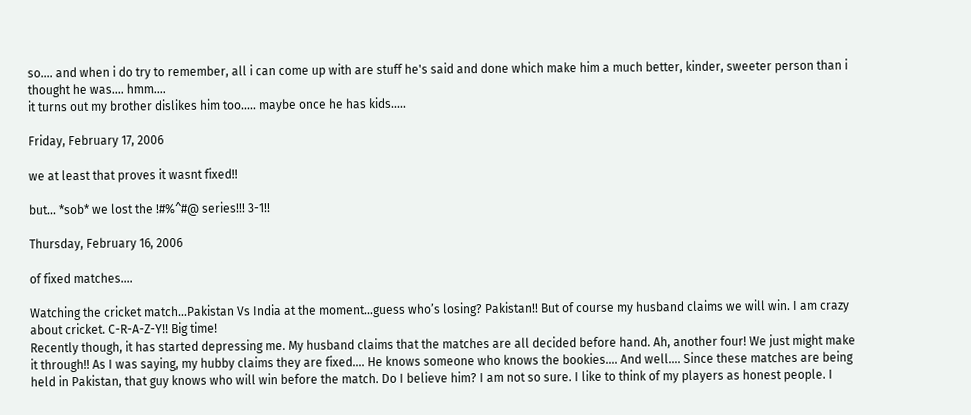so.... and when i do try to remember, all i can come up with are stuff he's said and done which make him a much better, kinder, sweeter person than i thought he was.... hmm....
it turns out my brother dislikes him too..... maybe once he has kids.....

Friday, February 17, 2006

we at least that proves it wasnt fixed!!

but... *sob* we lost the !#%^#@ series!!! 3-1!!

Thursday, February 16, 2006

of fixed matches....

Watching the cricket match…Pakistan Vs India at the moment…guess who’s losing? Pakistan!! But of course my husband claims we will win. I am crazy about cricket. C-R-A-Z-Y!! Big time!
Recently though, it has started depressing me. My husband claims that the matches are all decided before hand. Ah, another four! We just might make it through!! As I was saying, my hubby claims they are fixed…. He knows someone who knows the bookies…. And well…. Since these matches are being held in Pakistan, that guy knows who will win before the match. Do I believe him? I am not so sure. I like to think of my players as honest people. I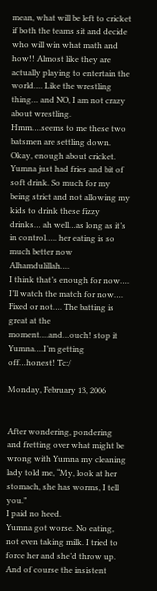mean, what will be left to cricket if both the teams sit and decide who will win what math and how!! Almost like they are actually playing to entertain the world…. Like the wrestling thing… and NO, I am not crazy about wrestling.
Hmm….seems to me these two batsmen are settling down.
Okay, enough about cricket. Yumna just had fries and bit of soft drink. So much for my being strict and not allowing my kids to drink these fizzy drinks… ah well…as long as it’s in control….. her eating is so much better now Alhamdulillah….
I think that’s enough for now…. I’ll watch the match for now…. Fixed or not…. The batting is great at the moment….and…ouch! stop it Yumna….I’m getting off…honest! Tc:/

Monday, February 13, 2006


After wondering, pondering and fretting over what might be wrong with Yumna my cleaning lady told me, “My, look at her stomach, she has worms, I tell you.”
I paid no heed.
Yumna got worse. No eating, not even taking milk. I tried to force her and she’d throw up. And of course the insistent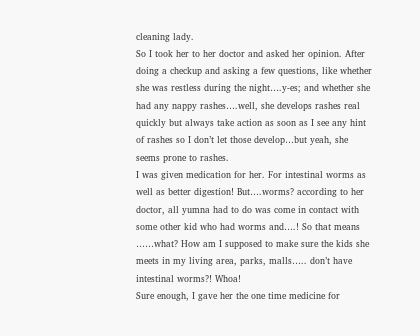cleaning lady.
So I took her to her doctor and asked her opinion. After doing a checkup and asking a few questions, like whether she was restless during the night….y-es; and whether she had any nappy rashes….well, she develops rashes real quickly but always take action as soon as I see any hint of rashes so I don’t let those develop…but yeah, she seems prone to rashes.
I was given medication for her. For intestinal worms as well as better digestion! But….worms? according to her doctor, all yumna had to do was come in contact with some other kid who had worms and….! So that means ……what? How am I supposed to make sure the kids she meets in my living area, parks, malls….. don’t have intestinal worms?! Whoa!
Sure enough, I gave her the one time medicine for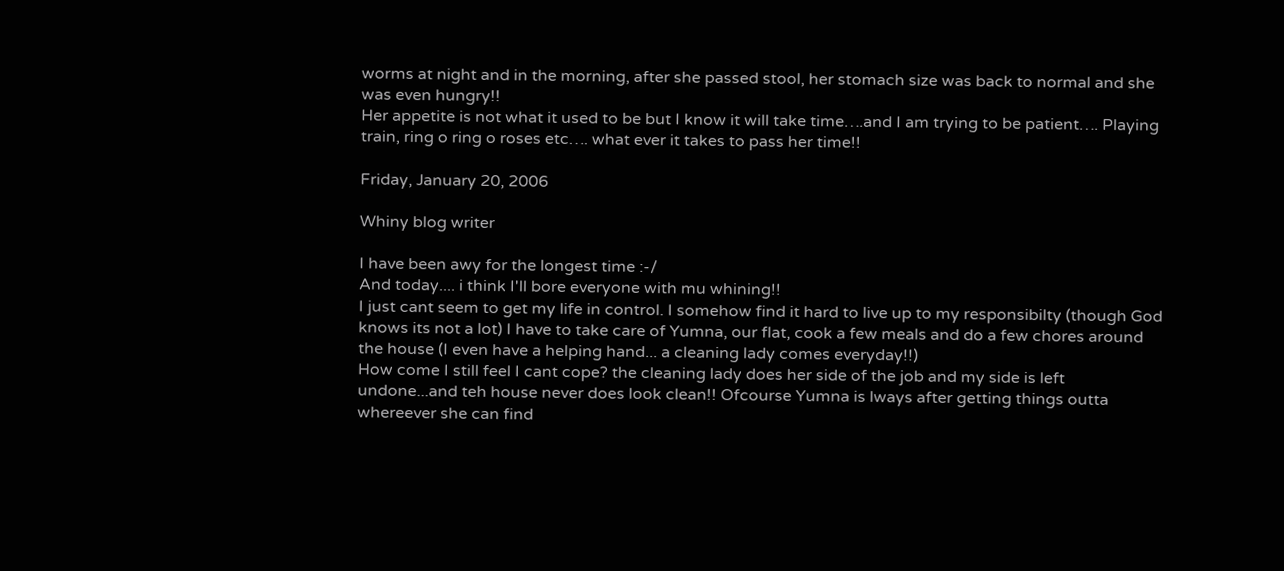worms at night and in the morning, after she passed stool, her stomach size was back to normal and she was even hungry!!
Her appetite is not what it used to be but I know it will take time….and I am trying to be patient…. Playing train, ring o ring o roses etc…. what ever it takes to pass her time!!

Friday, January 20, 2006

Whiny blog writer

I have been awy for the longest time :-/
And today.... i think I'll bore everyone with mu whining!!
I just cant seem to get my life in control. I somehow find it hard to live up to my responsibilty (though God knows its not a lot) I have to take care of Yumna, our flat, cook a few meals and do a few chores around the house (I even have a helping hand... a cleaning lady comes everyday!!)
How come I still feel I cant cope? the cleaning lady does her side of the job and my side is left undone...and teh house never does look clean!! Ofcourse Yumna is lways after getting things outta whereever she can find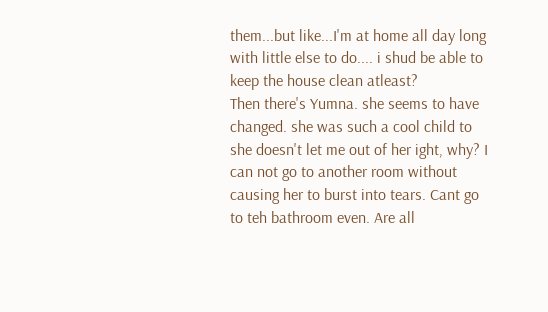them...but like...I'm at home all day long with little else to do.... i shud be able to keep the house clean atleast?
Then there's Yumna. she seems to have changed. she was such a cool child to she doesn't let me out of her ight, why? I can not go to another room without causing her to burst into tears. Cant go to teh bathroom even. Are all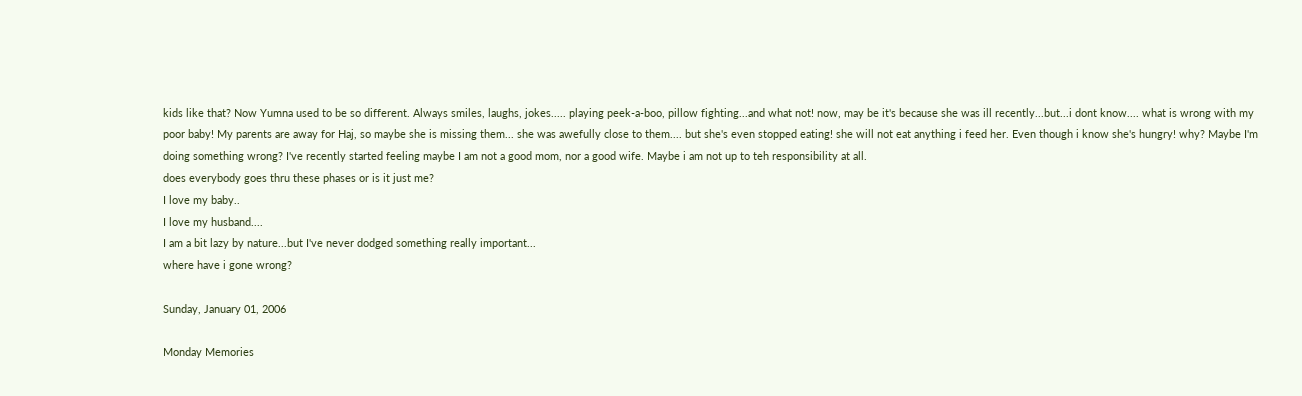kids like that? Now Yumna used to be so different. Always smiles, laughs, jokes..... playing peek-a-boo, pillow fighting...and what not! now, may be it's because she was ill recently...but...i dont know.... what is wrong with my poor baby! My parents are away for Haj, so maybe she is missing them... she was awefully close to them.... but she's even stopped eating! she will not eat anything i feed her. Even though i know she's hungry! why? Maybe I'm doing something wrong? I've recently started feeling maybe I am not a good mom, nor a good wife. Maybe i am not up to teh responsibility at all.
does everybody goes thru these phases or is it just me?
I love my baby..
I love my husband....
I am a bit lazy by nature...but I've never dodged something really important...
where have i gone wrong?

Sunday, January 01, 2006

Monday Memories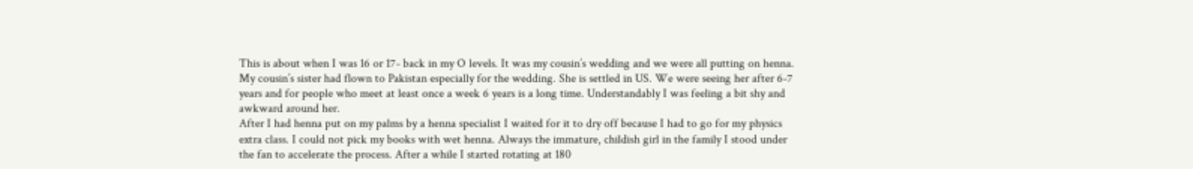This is about when I was 16 or 17- back in my O levels. It was my cousin’s wedding and we were all putting on henna. My cousin’s sister had flown to Pakistan especially for the wedding. She is settled in US. We were seeing her after 6-7 years and for people who meet at least once a week 6 years is a long time. Understandably I was feeling a bit shy and awkward around her.
After I had henna put on my palms by a henna specialist I waited for it to dry off because I had to go for my physics extra class. I could not pick my books with wet henna. Always the immature, childish girl in the family I stood under the fan to accelerate the process. After a while I started rotating at 180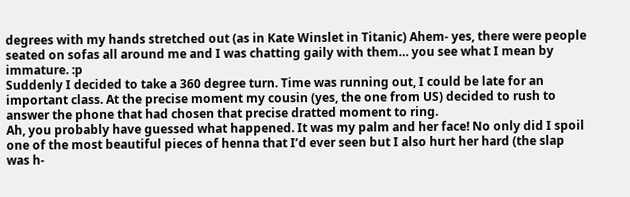degrees with my hands stretched out (as in Kate Winslet in Titanic) Ahem- yes, there were people seated on sofas all around me and I was chatting gaily with them… you see what I mean by immature. :p
Suddenly I decided to take a 360 degree turn. Time was running out, I could be late for an important class. At the precise moment my cousin (yes, the one from US) decided to rush to answer the phone that had chosen that precise dratted moment to ring.
Ah, you probably have guessed what happened. It was my palm and her face! No only did I spoil one of the most beautiful pieces of henna that I’d ever seen but I also hurt her hard (the slap was h-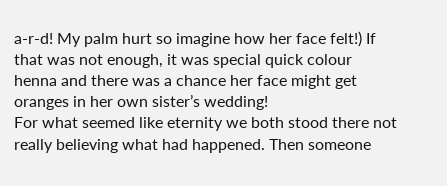a-r-d! My palm hurt so imagine how her face felt!) If that was not enough, it was special quick colour henna and there was a chance her face might get oranges in her own sister’s wedding!
For what seemed like eternity we both stood there not really believing what had happened. Then someone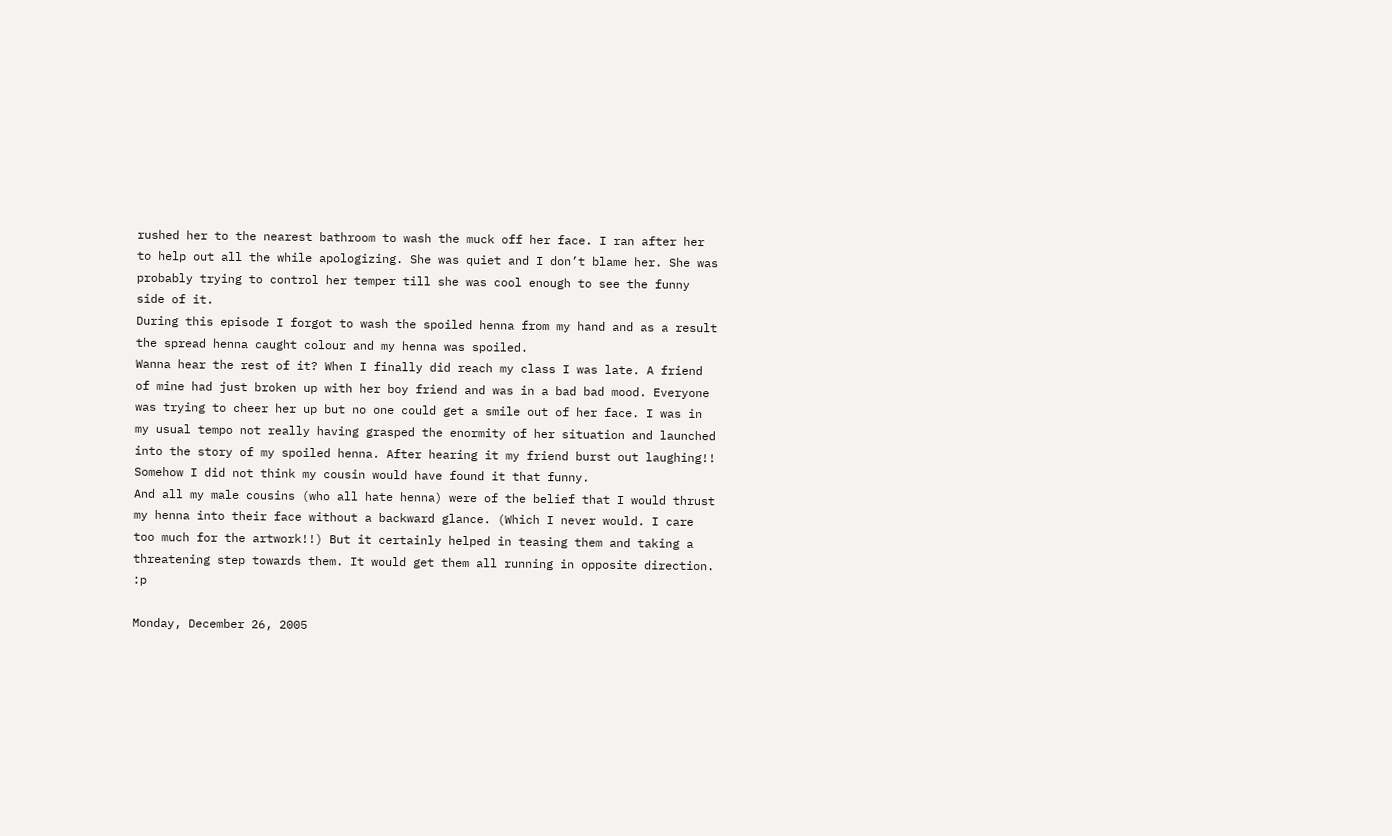rushed her to the nearest bathroom to wash the muck off her face. I ran after her to help out all the while apologizing. She was quiet and I don’t blame her. She was probably trying to control her temper till she was cool enough to see the funny side of it.
During this episode I forgot to wash the spoiled henna from my hand and as a result the spread henna caught colour and my henna was spoiled.
Wanna hear the rest of it? When I finally did reach my class I was late. A friend of mine had just broken up with her boy friend and was in a bad bad mood. Everyone was trying to cheer her up but no one could get a smile out of her face. I was in my usual tempo not really having grasped the enormity of her situation and launched into the story of my spoiled henna. After hearing it my friend burst out laughing!!
Somehow I did not think my cousin would have found it that funny.
And all my male cousins (who all hate henna) were of the belief that I would thrust my henna into their face without a backward glance. (Which I never would. I care too much for the artwork!!) But it certainly helped in teasing them and taking a threatening step towards them. It would get them all running in opposite direction. :p

Monday, December 26, 2005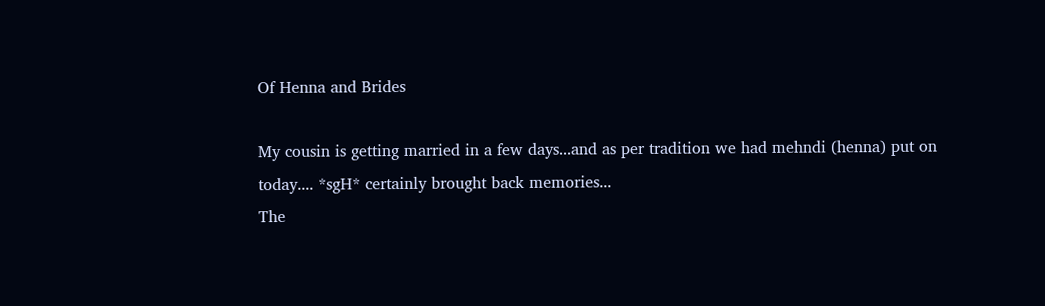Of Henna and Brides

My cousin is getting married in a few days...and as per tradition we had mehndi (henna) put on today.... *sgH* certainly brought back memories...
The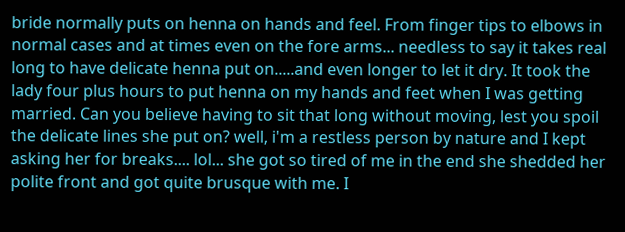bride normally puts on henna on hands and feel. From finger tips to elbows in normal cases and at times even on the fore arms... needless to say it takes real long to have delicate henna put on.....and even longer to let it dry. It took the lady four plus hours to put henna on my hands and feet when I was getting married. Can you believe having to sit that long without moving, lest you spoil the delicate lines she put on? well, i'm a restless person by nature and I kept asking her for breaks.... lol... she got so tired of me in the end she shedded her polite front and got quite brusque with me. I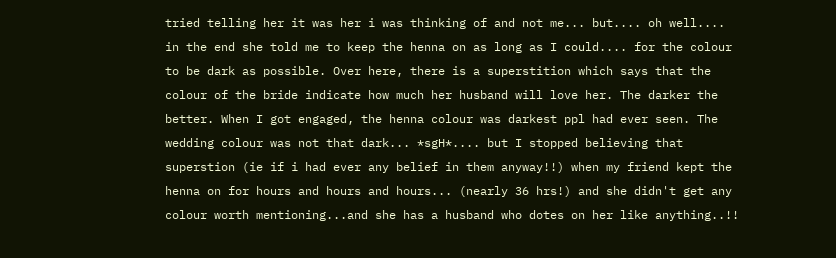tried telling her it was her i was thinking of and not me... but.... oh well.... in the end she told me to keep the henna on as long as I could.... for the colour to be dark as possible. Over here, there is a superstition which says that the colour of the bride indicate how much her husband will love her. The darker the better. When I got engaged, the henna colour was darkest ppl had ever seen. The wedding colour was not that dark... *sgH*.... but I stopped believing that superstion (ie if i had ever any belief in them anyway!!) when my friend kept the henna on for hours and hours and hours... (nearly 36 hrs!) and she didn't get any colour worth mentioning...and she has a husband who dotes on her like anything..!!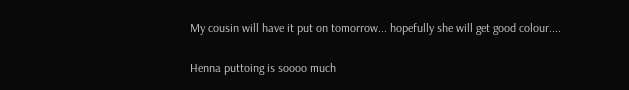My cousin will have it put on tomorrow... hopefully she will get good colour....

Henna puttoing is soooo much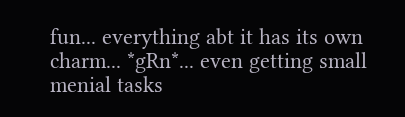fun... everything abt it has its own charm... *gRn*... even getting small menial tasks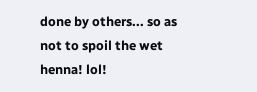done by others... so as not to spoil the wet henna! lol!